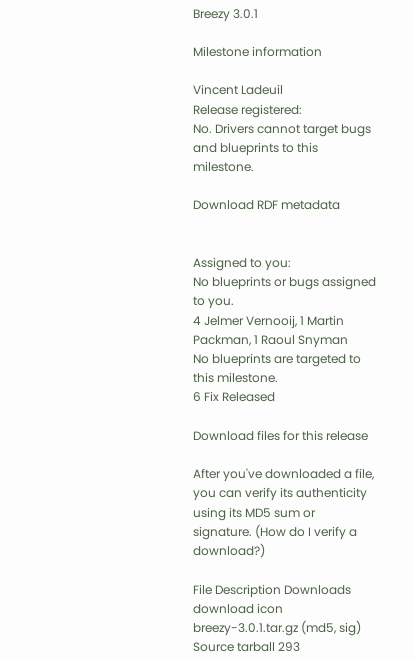Breezy 3.0.1

Milestone information

Vincent Ladeuil
Release registered:
No. Drivers cannot target bugs and blueprints to this milestone.

Download RDF metadata


Assigned to you:
No blueprints or bugs assigned to you.
4 Jelmer Vernooij, 1 Martin Packman, 1 Raoul Snyman
No blueprints are targeted to this milestone.
6 Fix Released

Download files for this release

After you've downloaded a file, you can verify its authenticity using its MD5 sum or signature. (How do I verify a download?)

File Description Downloads
download icon breezy-3.0.1.tar.gz (md5, sig) Source tarball 293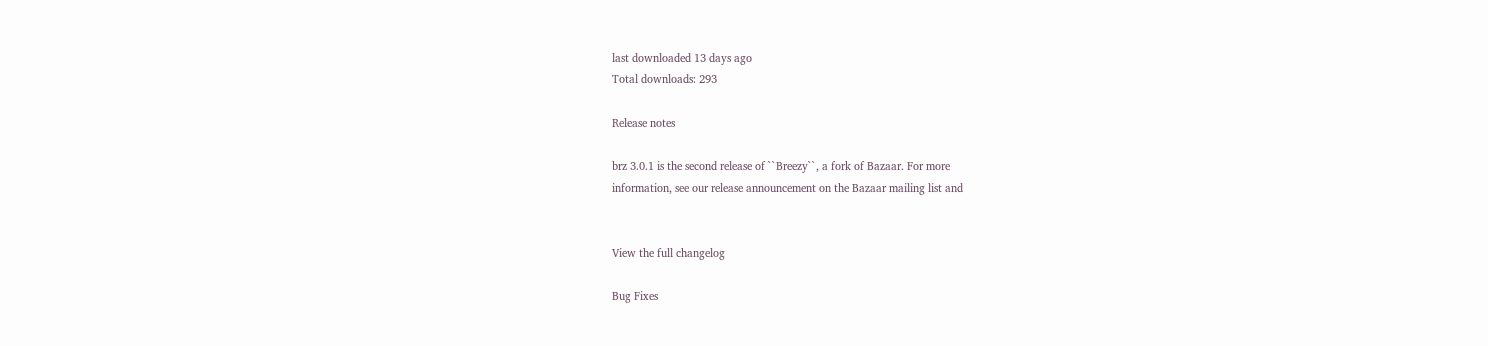last downloaded 13 days ago
Total downloads: 293

Release notes

brz 3.0.1 is the second release of ``Breezy``, a fork of Bazaar. For more
information, see our release announcement on the Bazaar mailing list and


View the full changelog

Bug Fixes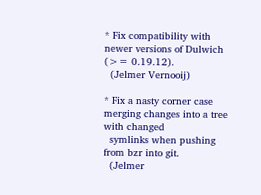* Fix compatibility with newer versions of Dulwich (>= 0.19.12).
  (Jelmer Vernooij)

* Fix a nasty corner case merging changes into a tree with changed
  symlinks when pushing from bzr into git.
  (Jelmer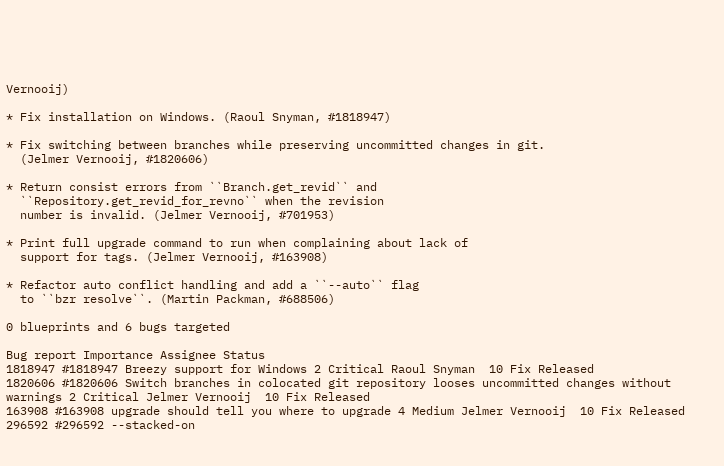Vernooij)

* Fix installation on Windows. (Raoul Snyman, #1818947)

* Fix switching between branches while preserving uncommitted changes in git.
  (Jelmer Vernooij, #1820606)

* Return consist errors from ``Branch.get_revid`` and
  ``Repository.get_revid_for_revno`` when the revision
  number is invalid. (Jelmer Vernooij, #701953)

* Print full upgrade command to run when complaining about lack of
  support for tags. (Jelmer Vernooij, #163908)

* Refactor auto conflict handling and add a ``--auto`` flag
  to ``bzr resolve``. (Martin Packman, #688506)

0 blueprints and 6 bugs targeted

Bug report Importance Assignee Status
1818947 #1818947 Breezy support for Windows 2 Critical Raoul Snyman  10 Fix Released
1820606 #1820606 Switch branches in colocated git repository looses uncommitted changes without warnings 2 Critical Jelmer Vernooij  10 Fix Released
163908 #163908 upgrade should tell you where to upgrade 4 Medium Jelmer Vernooij  10 Fix Released
296592 #296592 --stacked-on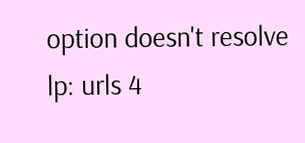option doesn't resolve lp: urls 4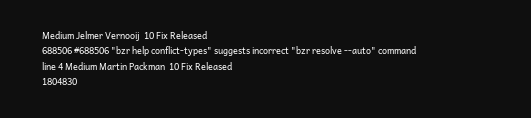Medium Jelmer Vernooij  10 Fix Released
688506 #688506 "bzr help conflict-types" suggests incorrect "bzr resolve --auto" command line 4 Medium Martin Packman  10 Fix Released
1804830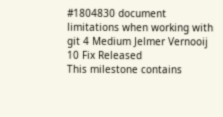#1804830 document limitations when working with git 4 Medium Jelmer Vernooij  10 Fix Released
This milestone contains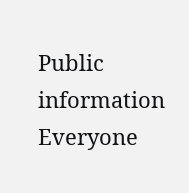Public information
Everyone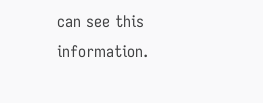can see this information.